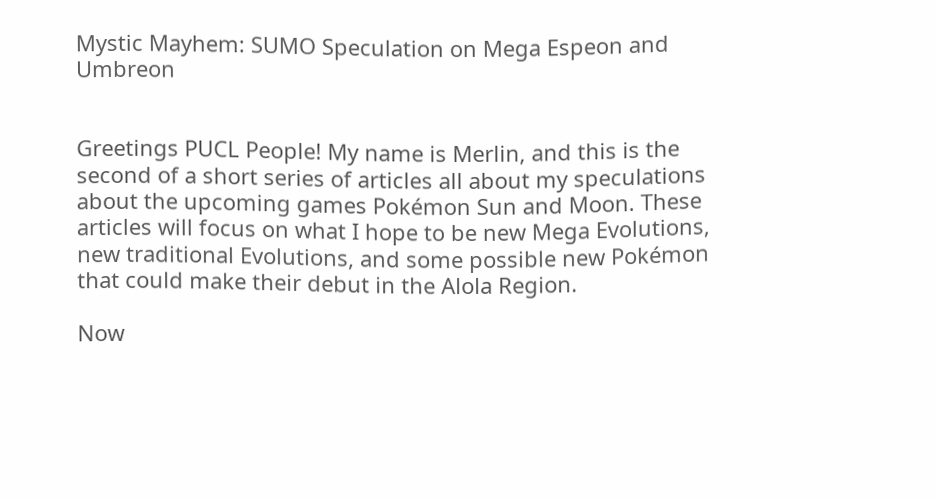Mystic Mayhem: SUMO Speculation on Mega Espeon and Umbreon


Greetings PUCL People! My name is Merlin, and this is the second of a short series of articles all about my speculations about the upcoming games Pokémon Sun and Moon. These articles will focus on what I hope to be new Mega Evolutions, new traditional Evolutions, and some possible new Pokémon that could make their debut in the Alola Region.

Now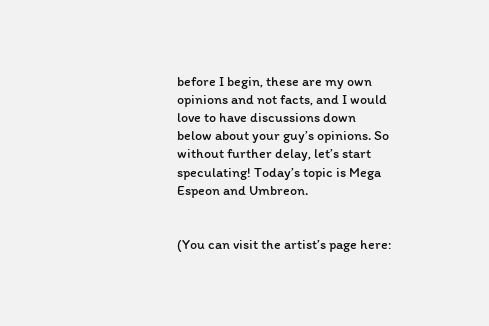before I begin, these are my own opinions and not facts, and I would love to have discussions down below about your guy’s opinions. So without further delay, let’s start speculating! Today’s topic is Mega Espeon and Umbreon.


(You can visit the artist’s page here: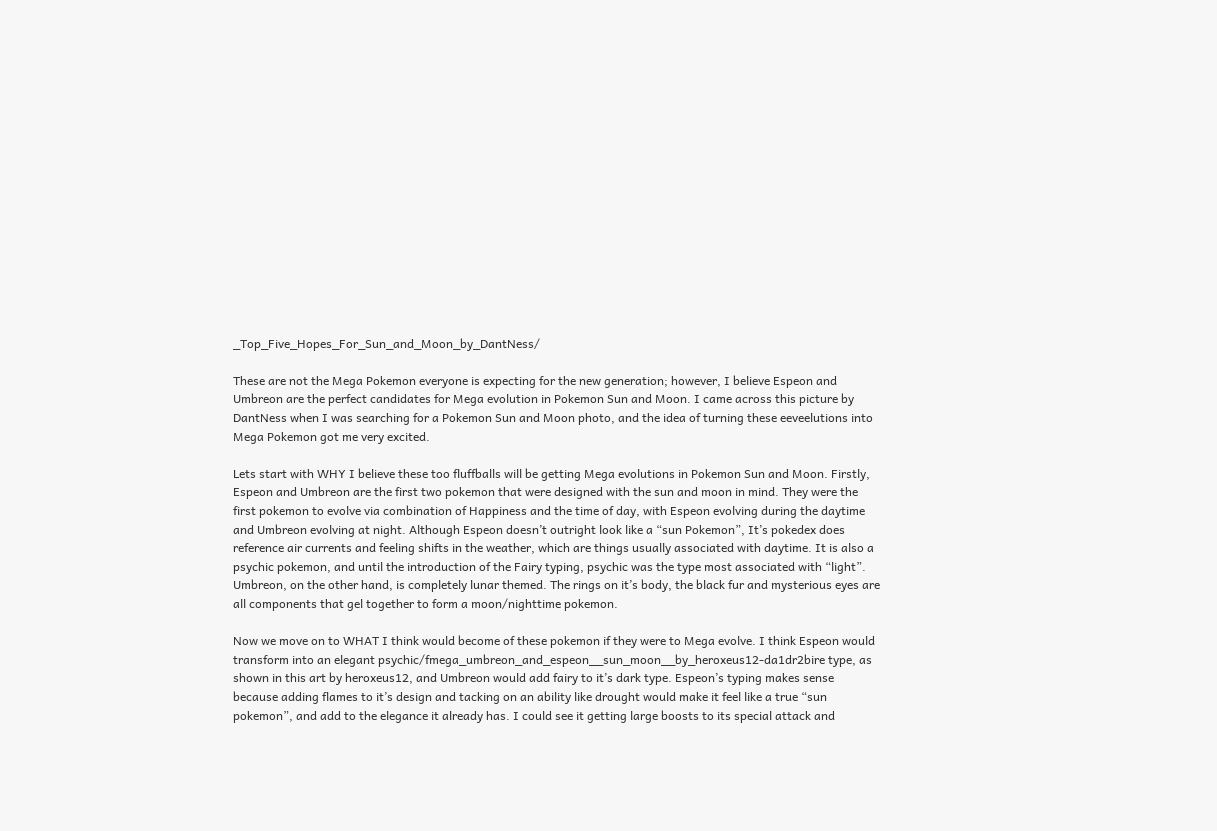_Top_Five_Hopes_For_Sun_and_Moon_by_DantNess/

These are not the Mega Pokemon everyone is expecting for the new generation; however, I believe Espeon and Umbreon are the perfect candidates for Mega evolution in Pokemon Sun and Moon. I came across this picture by DantNess when I was searching for a Pokemon Sun and Moon photo, and the idea of turning these eeveelutions into Mega Pokemon got me very excited.

Lets start with WHY I believe these too fluffballs will be getting Mega evolutions in Pokemon Sun and Moon. Firstly, Espeon and Umbreon are the first two pokemon that were designed with the sun and moon in mind. They were the first pokemon to evolve via combination of Happiness and the time of day, with Espeon evolving during the daytime and Umbreon evolving at night. Although Espeon doesn’t outright look like a “sun Pokemon”, It’s pokedex does reference air currents and feeling shifts in the weather, which are things usually associated with daytime. It is also a psychic pokemon, and until the introduction of the Fairy typing, psychic was the type most associated with “light”. Umbreon, on the other hand, is completely lunar themed. The rings on it’s body, the black fur and mysterious eyes are all components that gel together to form a moon/nighttime pokemon.

Now we move on to WHAT I think would become of these pokemon if they were to Mega evolve. I think Espeon would transform into an elegant psychic/fmega_umbreon_and_espeon__sun_moon__by_heroxeus12-da1dr2bire type, as shown in this art by heroxeus12, and Umbreon would add fairy to it’s dark type. Espeon’s typing makes sense because adding flames to it’s design and tacking on an ability like drought would make it feel like a true “sun pokemon”, and add to the elegance it already has. I could see it getting large boosts to its special attack and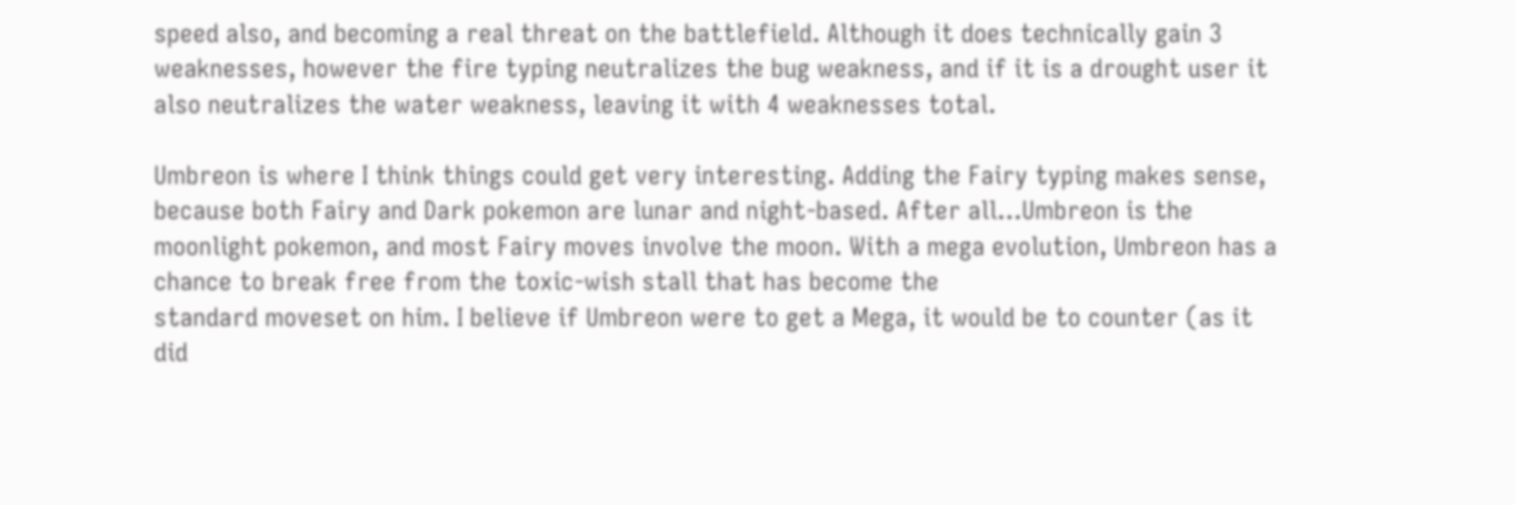speed also, and becoming a real threat on the battlefield. Although it does technically gain 3 weaknesses, however the fire typing neutralizes the bug weakness, and if it is a drought user it also neutralizes the water weakness, leaving it with 4 weaknesses total.

Umbreon is where I think things could get very interesting. Adding the Fairy typing makes sense, because both Fairy and Dark pokemon are lunar and night-based. After all…Umbreon is the moonlight pokemon, and most Fairy moves involve the moon. With a mega evolution, Umbreon has a chance to break free from the toxic-wish stall that has become the
standard moveset on him. I believe if Umbreon were to get a Mega, it would be to counter (as it did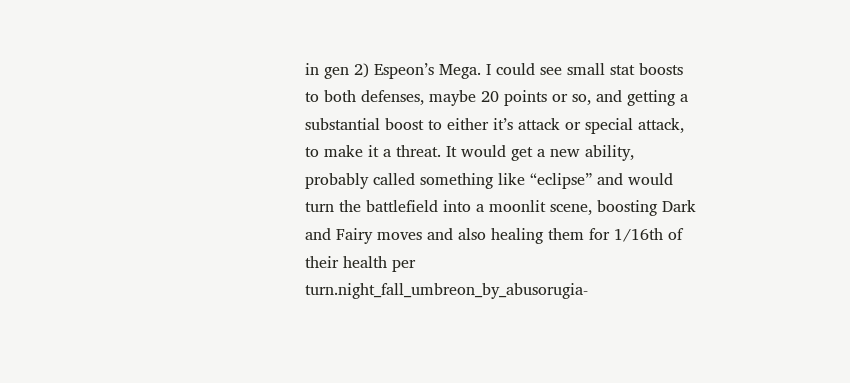in gen 2) Espeon’s Mega. I could see small stat boosts to both defenses, maybe 20 points or so, and getting a substantial boost to either it’s attack or special attack, to make it a threat. It would get a new ability, probably called something like “eclipse” and would turn the battlefield into a moonlit scene, boosting Dark and Fairy moves and also healing them for 1/16th of their health per turn.night_fall_umbreon_by_abusorugia-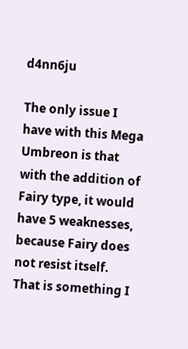d4nn6ju

The only issue I have with this Mega Umbreon is that with the addition of Fairy type, it would have 5 weaknesses, because Fairy does not resist itself. That is something I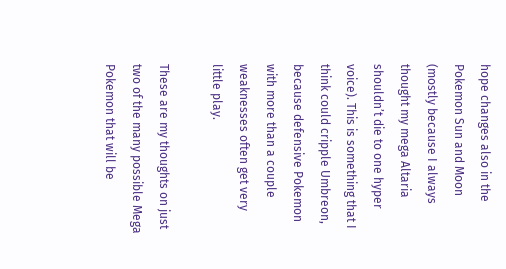hope changes also in the Pokemon Sun and Moon (mostly because I always thought my mega Altaria shouldn’t die to one hyper voice). This is something that I think could cripple Umbreon, because defensive Pokemon with more than a couple weaknesses often get very little play.

These are my thoughts on just two of the many possible Mega Pokemon that will be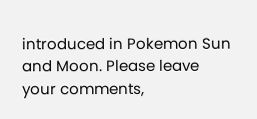introduced in Pokemon Sun and Moon. Please leave your comments,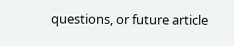questions, or future article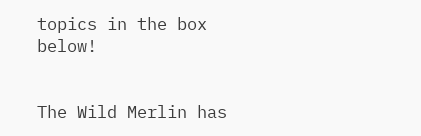topics in the box below!


The Wild Merlin has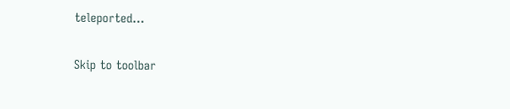teleported…

Skip to toolbar